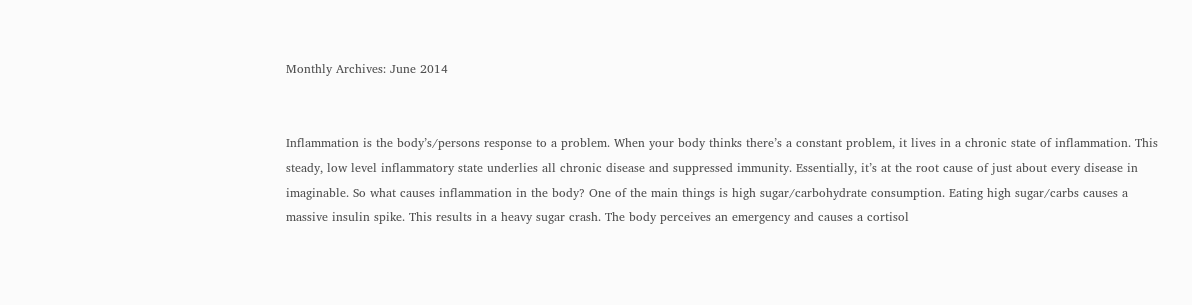Monthly Archives: June 2014


Inflammation is the body’s/persons response to a problem. When your body thinks there’s a constant problem, it lives in a chronic state of inflammation. This steady, low level inflammatory state underlies all chronic disease and suppressed immunity. Essentially, it’s at the root cause of just about every disease in imaginable. So what causes inflammation in the body? One of the main things is high sugar/carbohydrate consumption. Eating high sugar/carbs causes a massive insulin spike. This results in a heavy sugar crash. The body perceives an emergency and causes a cortisol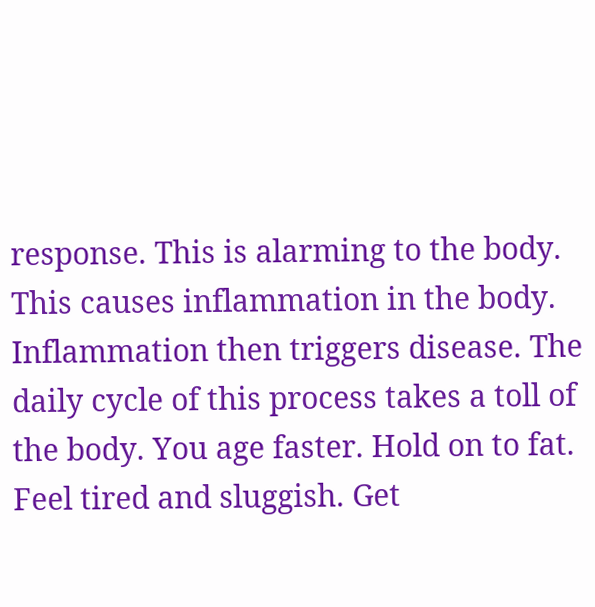response. This is alarming to the body. This causes inflammation in the body. Inflammation then triggers disease. The daily cycle of this process takes a toll of the body. You age faster. Hold on to fat. Feel tired and sluggish. Get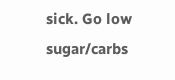sick. Go low sugar/carbs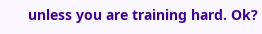unless you are training hard. Ok?